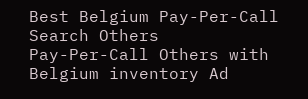Best Belgium Pay-Per-Call Search Others
Pay-Per-Call Others with Belgium inventory Ad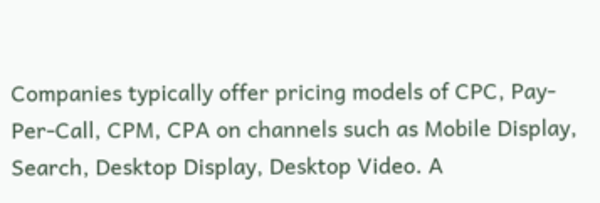Companies typically offer pricing models of CPC, Pay-Per-Call, CPM, CPA on channels such as Mobile Display, Search, Desktop Display, Desktop Video. A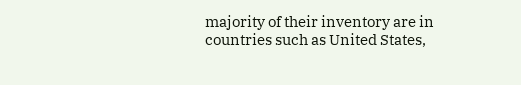majority of their inventory are in countries such as United States,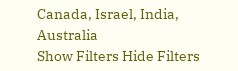Canada, Israel, India, Australia
Show Filters Hide Filters